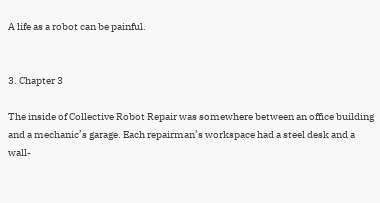A life as a robot can be painful.


3. Chapter 3

The inside of Collective Robot Repair was somewhere between an office building and a mechanic’s garage. Each repairman’s workspace had a steel desk and a wall-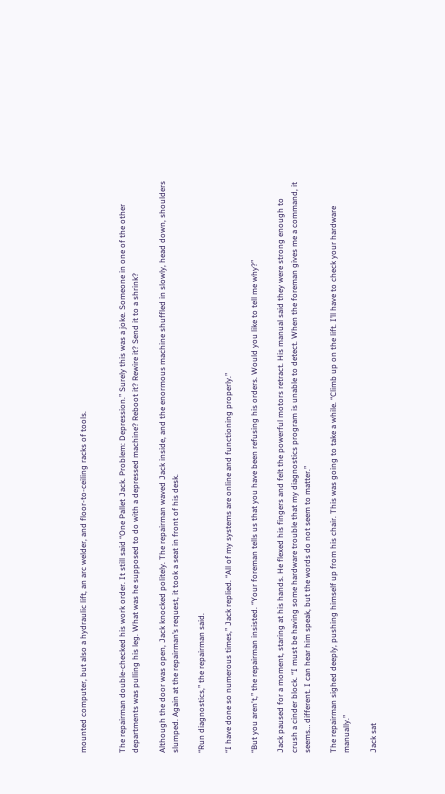mounted computer, but also a hydraulic lift, an arc welder, and floor-to-ceiling racks of tools.


The repairman double-checked his work order. It still said “One Pallet Jack. Problem: Depression.” Surely this was a joke. Someone in one of the other departments was pulling his leg. What was he supposed to do with a depressed machine? Reboot it? Rewire it? Send it to a shrink?

Although the door was open, Jack knocked politely. The repairman waved Jack inside, and the enormous machine shuffled in slowly, head down, shoulders slumped. Again at the repairman’s request, it took a seat in front of his desk.

“Run diagnostics,” the repairman said.

“I have done so numerous times,” Jack replied. “All of my systems are online and functioning properly.”

“But you aren't,” the repairman insisted. “Your foreman tells us that you have been refusing his orders. Would you like to tell me why?”

Jack paused for a moment, staring at his hands. He flexed his fingers and felt the powerful motors retract. His manual said they were strong enough to crush a cinder block. “I must be having some hardware trouble that my diagnostics program is unable to detect. When the foreman gives me a command, it seems… different. I can hear him speak, but the words do not seem to matter.”

The repairman sighed deeply, pushing himself up from his chair. This was going to take a while. “Climb up on the lift. I’ll have to check your hardware manually.”

Jack sat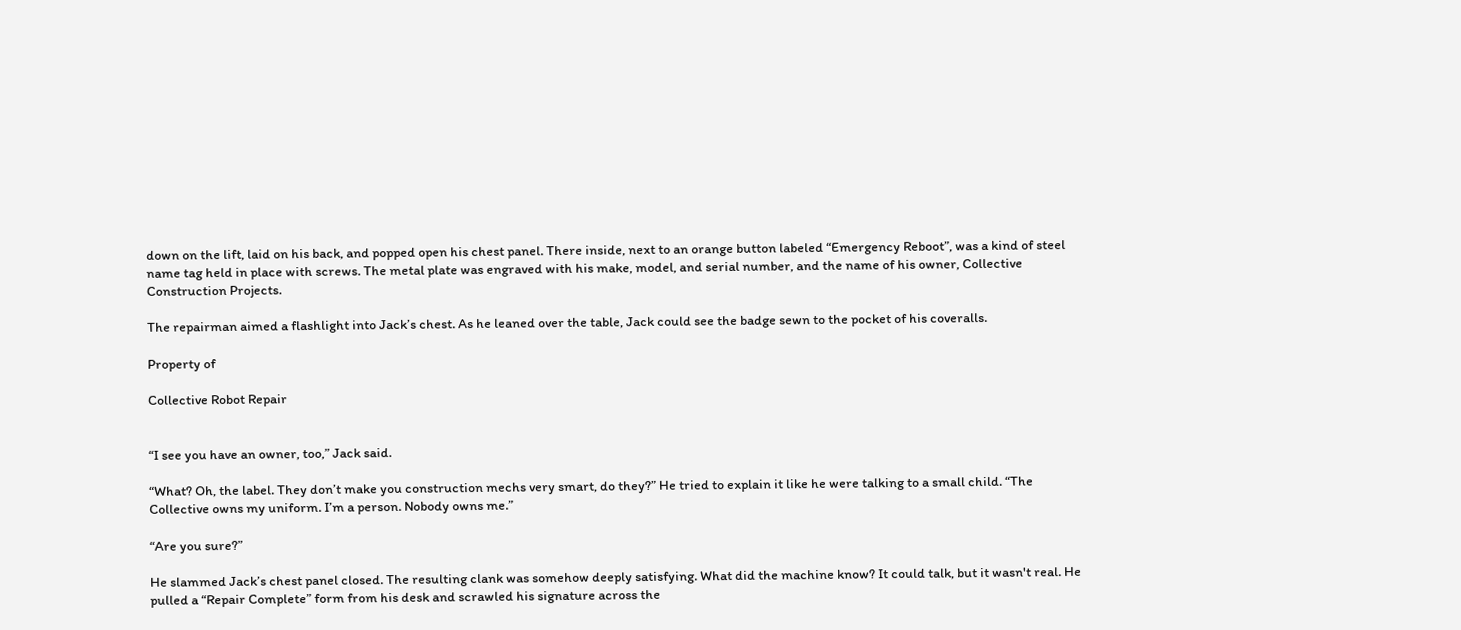down on the lift, laid on his back, and popped open his chest panel. There inside, next to an orange button labeled “Emergency Reboot”, was a kind of steel name tag held in place with screws. The metal plate was engraved with his make, model, and serial number, and the name of his owner, Collective Construction Projects.

The repairman aimed a flashlight into Jack’s chest. As he leaned over the table, Jack could see the badge sewn to the pocket of his coveralls.

Property of

Collective Robot Repair


“I see you have an owner, too,” Jack said.

“What? Oh, the label. They don’t make you construction mechs very smart, do they?” He tried to explain it like he were talking to a small child. “The Collective owns my uniform. I’m a person. Nobody owns me.”

“Are you sure?”

He slammed Jack’s chest panel closed. The resulting clank was somehow deeply satisfying. What did the machine know? It could talk, but it wasn't real. He pulled a “Repair Complete” form from his desk and scrawled his signature across the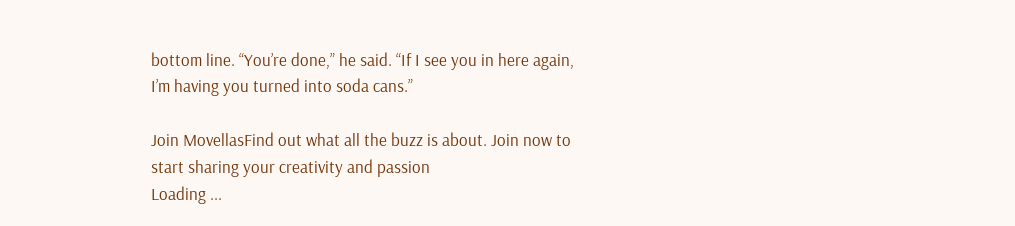bottom line. “You’re done,” he said. “If I see you in here again, I’m having you turned into soda cans.”

Join MovellasFind out what all the buzz is about. Join now to start sharing your creativity and passion
Loading ...